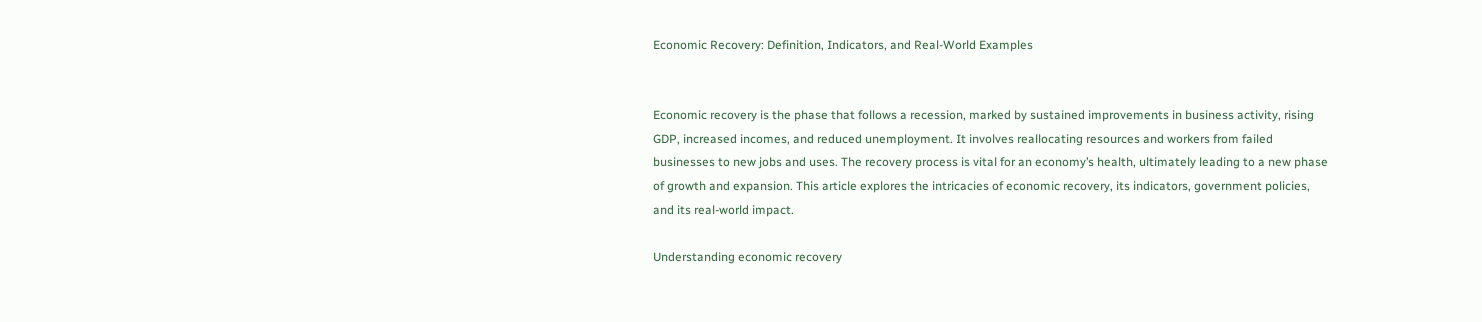Economic Recovery: Definition, Indicators, and Real-World Examples


Economic recovery is the phase that follows a recession, marked by sustained improvements in business activity, rising GDP, increased incomes, and reduced unemployment. It involves reallocating resources and workers from failed businesses to new jobs and uses. The recovery process is vital for an economy’s health, ultimately leading to a new phase of growth and expansion. This article explores the intricacies of economic recovery, its indicators, government policies, and its real-world impact.

Understanding economic recovery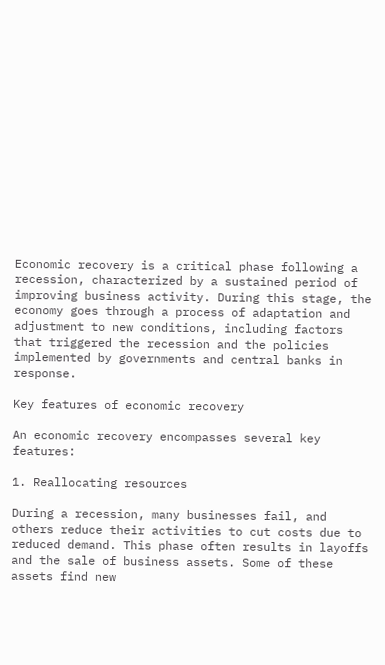Economic recovery is a critical phase following a recession, characterized by a sustained period of improving business activity. During this stage, the economy goes through a process of adaptation and adjustment to new conditions, including factors that triggered the recession and the policies implemented by governments and central banks in response.

Key features of economic recovery

An economic recovery encompasses several key features:

1. Reallocating resources

During a recession, many businesses fail, and others reduce their activities to cut costs due to reduced demand. This phase often results in layoffs and the sale of business assets. Some of these assets find new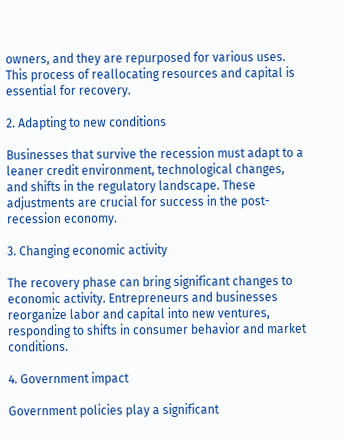owners, and they are repurposed for various uses. This process of reallocating resources and capital is essential for recovery.

2. Adapting to new conditions

Businesses that survive the recession must adapt to a leaner credit environment, technological changes, and shifts in the regulatory landscape. These adjustments are crucial for success in the post-recession economy.

3. Changing economic activity

The recovery phase can bring significant changes to economic activity. Entrepreneurs and businesses reorganize labor and capital into new ventures, responding to shifts in consumer behavior and market conditions.

4. Government impact

Government policies play a significant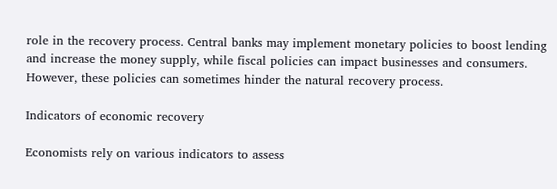role in the recovery process. Central banks may implement monetary policies to boost lending and increase the money supply, while fiscal policies can impact businesses and consumers. However, these policies can sometimes hinder the natural recovery process.

Indicators of economic recovery

Economists rely on various indicators to assess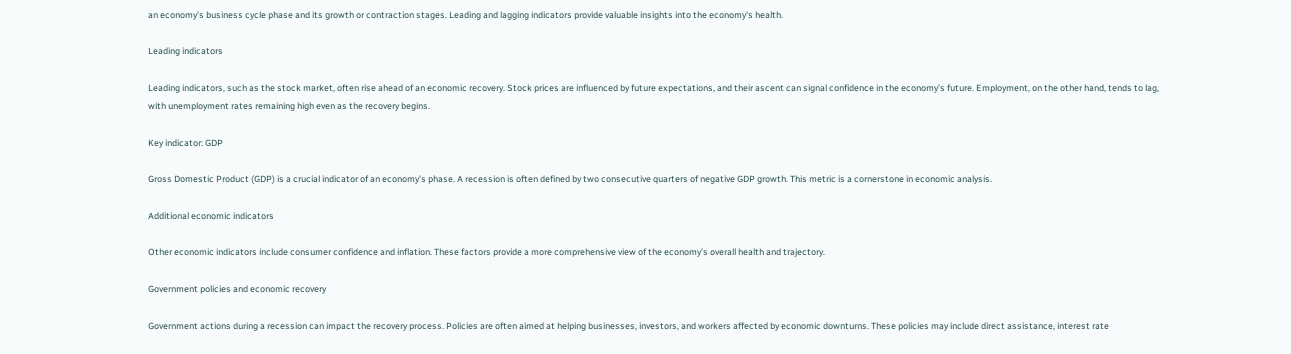an economy’s business cycle phase and its growth or contraction stages. Leading and lagging indicators provide valuable insights into the economy’s health.

Leading indicators

Leading indicators, such as the stock market, often rise ahead of an economic recovery. Stock prices are influenced by future expectations, and their ascent can signal confidence in the economy’s future. Employment, on the other hand, tends to lag, with unemployment rates remaining high even as the recovery begins.

Key indicator: GDP

Gross Domestic Product (GDP) is a crucial indicator of an economy’s phase. A recession is often defined by two consecutive quarters of negative GDP growth. This metric is a cornerstone in economic analysis.

Additional economic indicators

Other economic indicators include consumer confidence and inflation. These factors provide a more comprehensive view of the economy’s overall health and trajectory.

Government policies and economic recovery

Government actions during a recession can impact the recovery process. Policies are often aimed at helping businesses, investors, and workers affected by economic downturns. These policies may include direct assistance, interest rate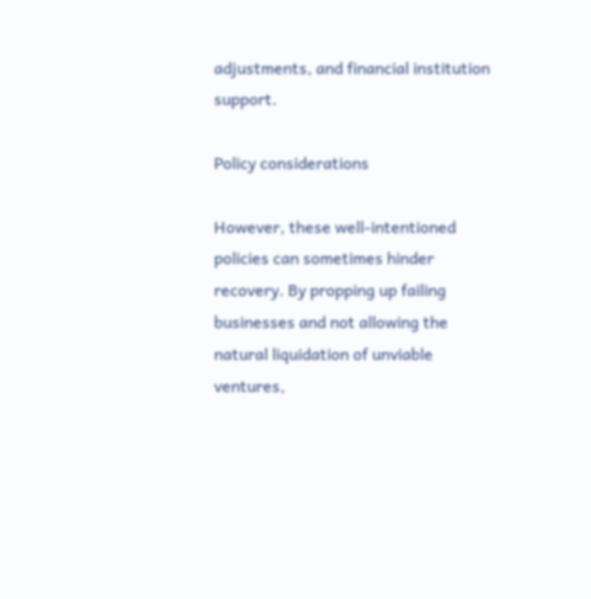adjustments, and financial institution support.

Policy considerations

However, these well-intentioned policies can sometimes hinder recovery. By propping up failing businesses and not allowing the natural liquidation of unviable ventures,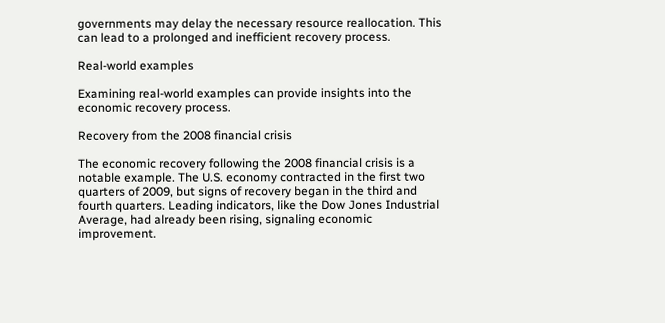governments may delay the necessary resource reallocation. This can lead to a prolonged and inefficient recovery process.

Real-world examples

Examining real-world examples can provide insights into the economic recovery process.

Recovery from the 2008 financial crisis

The economic recovery following the 2008 financial crisis is a notable example. The U.S. economy contracted in the first two quarters of 2009, but signs of recovery began in the third and fourth quarters. Leading indicators, like the Dow Jones Industrial Average, had already been rising, signaling economic improvement.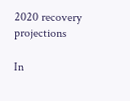2020 recovery projections

In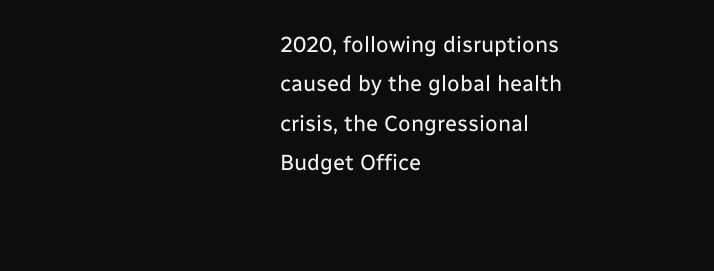2020, following disruptions caused by the global health crisis, the Congressional Budget Office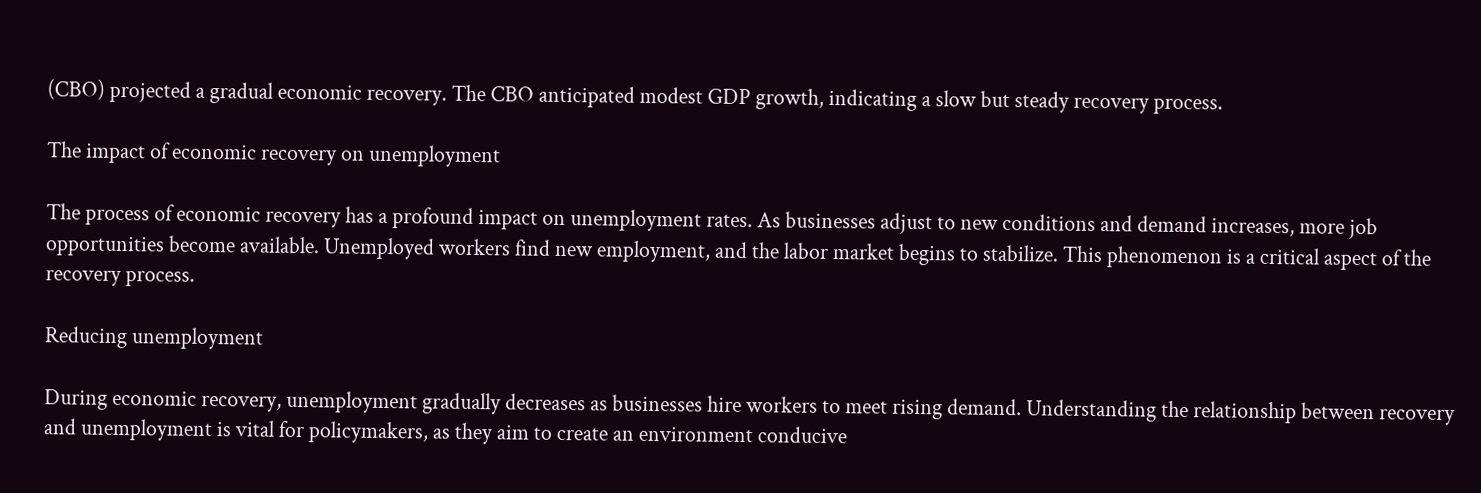(CBO) projected a gradual economic recovery. The CBO anticipated modest GDP growth, indicating a slow but steady recovery process.

The impact of economic recovery on unemployment

The process of economic recovery has a profound impact on unemployment rates. As businesses adjust to new conditions and demand increases, more job opportunities become available. Unemployed workers find new employment, and the labor market begins to stabilize. This phenomenon is a critical aspect of the recovery process.

Reducing unemployment

During economic recovery, unemployment gradually decreases as businesses hire workers to meet rising demand. Understanding the relationship between recovery and unemployment is vital for policymakers, as they aim to create an environment conducive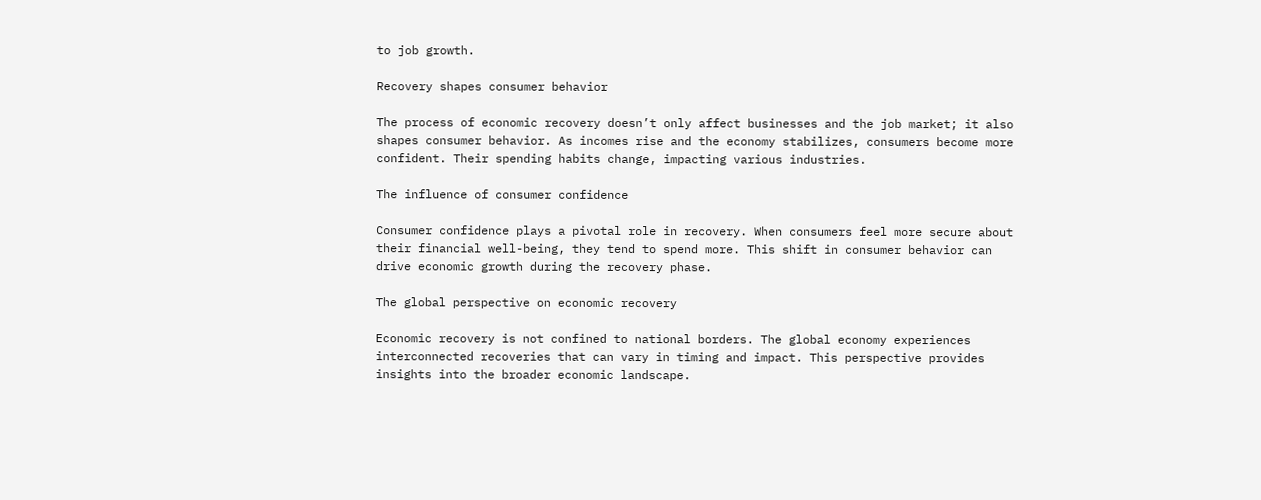to job growth.

Recovery shapes consumer behavior

The process of economic recovery doesn’t only affect businesses and the job market; it also shapes consumer behavior. As incomes rise and the economy stabilizes, consumers become more confident. Their spending habits change, impacting various industries.

The influence of consumer confidence

Consumer confidence plays a pivotal role in recovery. When consumers feel more secure about their financial well-being, they tend to spend more. This shift in consumer behavior can drive economic growth during the recovery phase.

The global perspective on economic recovery

Economic recovery is not confined to national borders. The global economy experiences interconnected recoveries that can vary in timing and impact. This perspective provides insights into the broader economic landscape.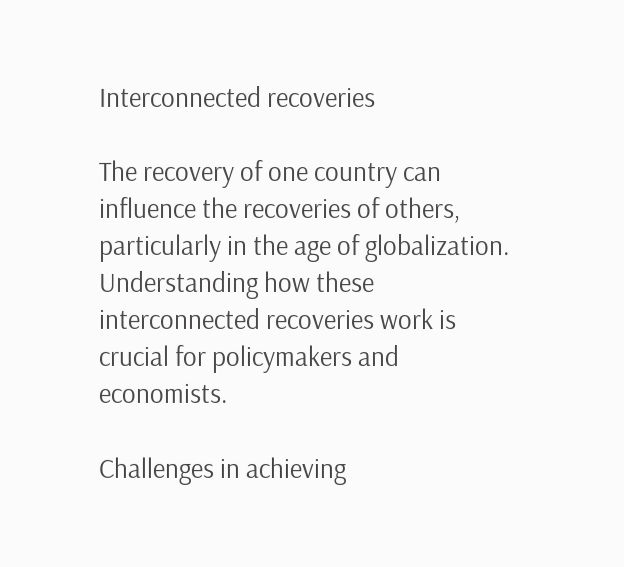Interconnected recoveries

The recovery of one country can influence the recoveries of others, particularly in the age of globalization. Understanding how these interconnected recoveries work is crucial for policymakers and economists.

Challenges in achieving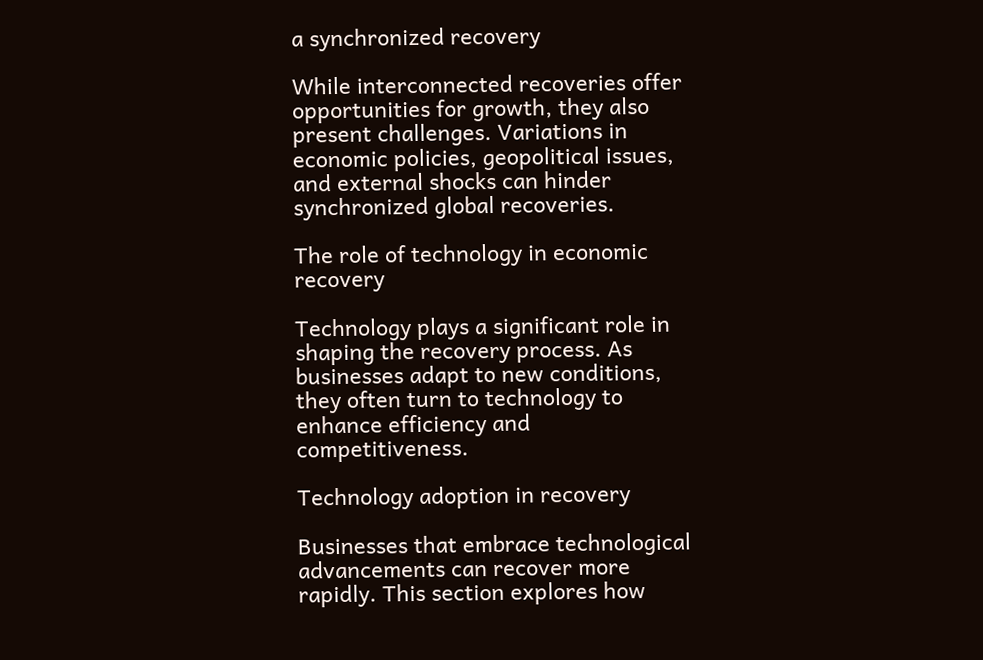a synchronized recovery

While interconnected recoveries offer opportunities for growth, they also present challenges. Variations in economic policies, geopolitical issues, and external shocks can hinder synchronized global recoveries.

The role of technology in economic recovery

Technology plays a significant role in shaping the recovery process. As businesses adapt to new conditions, they often turn to technology to enhance efficiency and competitiveness.

Technology adoption in recovery

Businesses that embrace technological advancements can recover more rapidly. This section explores how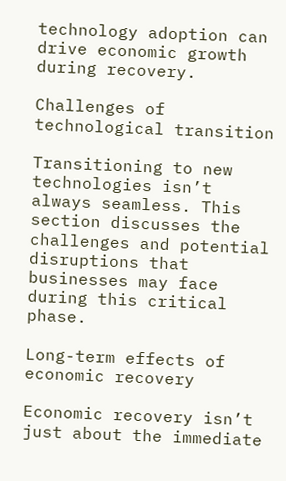technology adoption can drive economic growth during recovery.

Challenges of technological transition

Transitioning to new technologies isn’t always seamless. This section discusses the challenges and potential disruptions that businesses may face during this critical phase.

Long-term effects of economic recovery

Economic recovery isn’t just about the immediate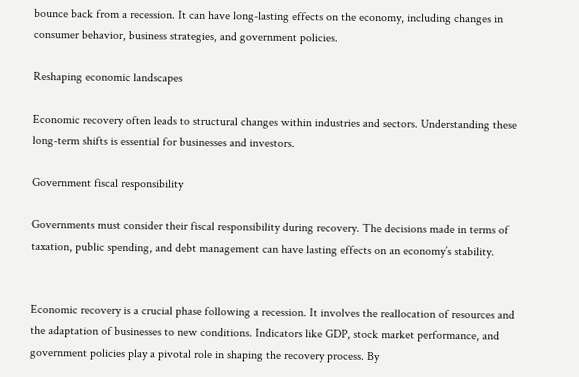bounce back from a recession. It can have long-lasting effects on the economy, including changes in consumer behavior, business strategies, and government policies.

Reshaping economic landscapes

Economic recovery often leads to structural changes within industries and sectors. Understanding these long-term shifts is essential for businesses and investors.

Government fiscal responsibility

Governments must consider their fiscal responsibility during recovery. The decisions made in terms of taxation, public spending, and debt management can have lasting effects on an economy’s stability.


Economic recovery is a crucial phase following a recession. It involves the reallocation of resources and the adaptation of businesses to new conditions. Indicators like GDP, stock market performance, and government policies play a pivotal role in shaping the recovery process. By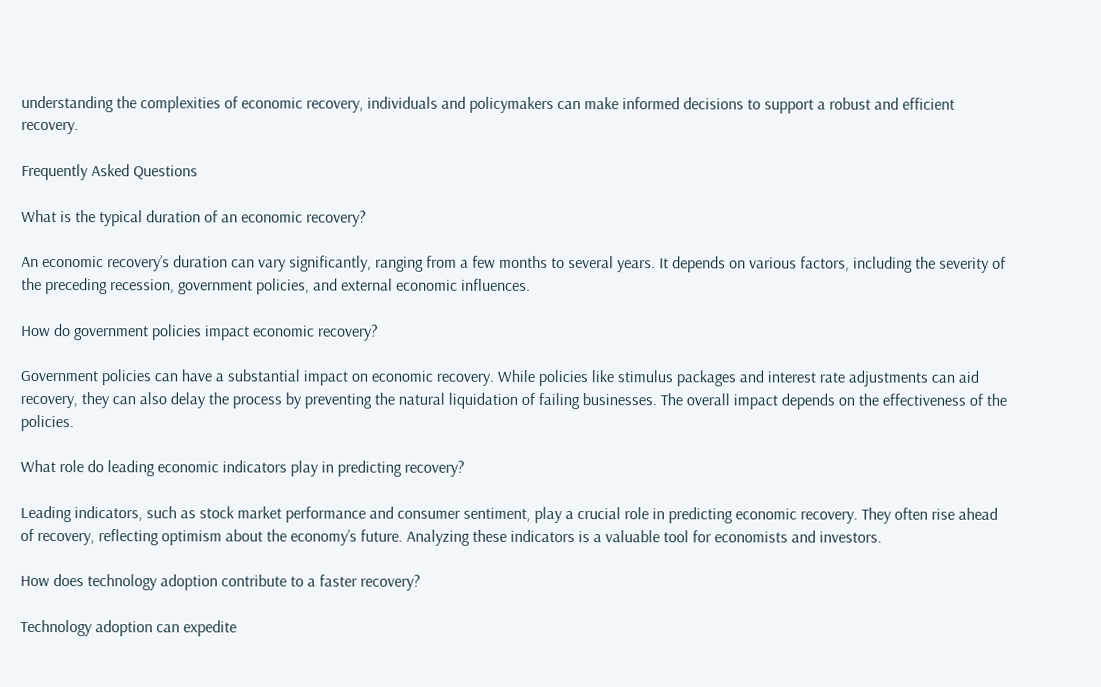understanding the complexities of economic recovery, individuals and policymakers can make informed decisions to support a robust and efficient recovery.

Frequently Asked Questions

What is the typical duration of an economic recovery?

An economic recovery’s duration can vary significantly, ranging from a few months to several years. It depends on various factors, including the severity of the preceding recession, government policies, and external economic influences.

How do government policies impact economic recovery?

Government policies can have a substantial impact on economic recovery. While policies like stimulus packages and interest rate adjustments can aid recovery, they can also delay the process by preventing the natural liquidation of failing businesses. The overall impact depends on the effectiveness of the policies.

What role do leading economic indicators play in predicting recovery?

Leading indicators, such as stock market performance and consumer sentiment, play a crucial role in predicting economic recovery. They often rise ahead of recovery, reflecting optimism about the economy’s future. Analyzing these indicators is a valuable tool for economists and investors.

How does technology adoption contribute to a faster recovery?

Technology adoption can expedite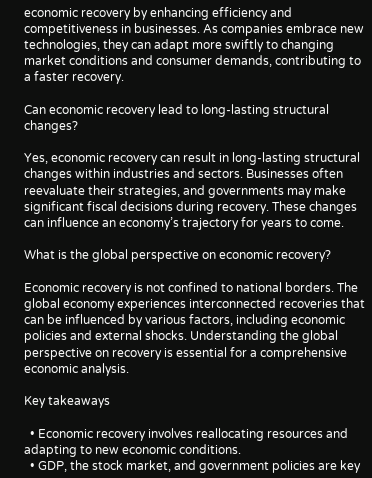economic recovery by enhancing efficiency and competitiveness in businesses. As companies embrace new technologies, they can adapt more swiftly to changing market conditions and consumer demands, contributing to a faster recovery.

Can economic recovery lead to long-lasting structural changes?

Yes, economic recovery can result in long-lasting structural changes within industries and sectors. Businesses often reevaluate their strategies, and governments may make significant fiscal decisions during recovery. These changes can influence an economy’s trajectory for years to come.

What is the global perspective on economic recovery?

Economic recovery is not confined to national borders. The global economy experiences interconnected recoveries that can be influenced by various factors, including economic policies and external shocks. Understanding the global perspective on recovery is essential for a comprehensive economic analysis.

Key takeaways

  • Economic recovery involves reallocating resources and adapting to new economic conditions.
  • GDP, the stock market, and government policies are key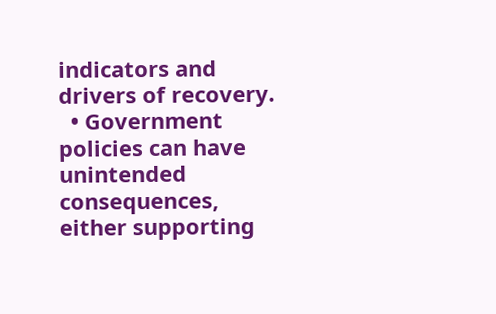indicators and drivers of recovery.
  • Government policies can have unintended consequences, either supporting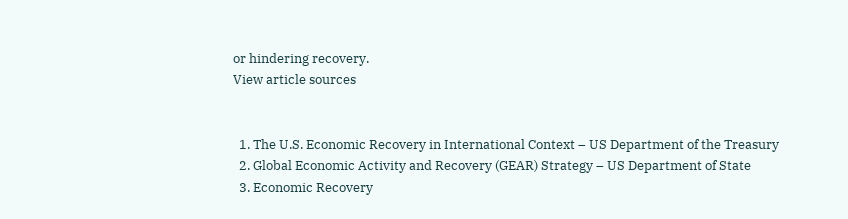or hindering recovery.
View article sources


  1. The U.S. Economic Recovery in International Context – US Department of the Treasury
  2. Global Economic Activity and Recovery (GEAR) Strategy – US Department of State
  3. Economic Recovery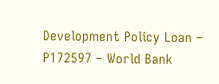Development Policy Loan – P172597 – World Bank